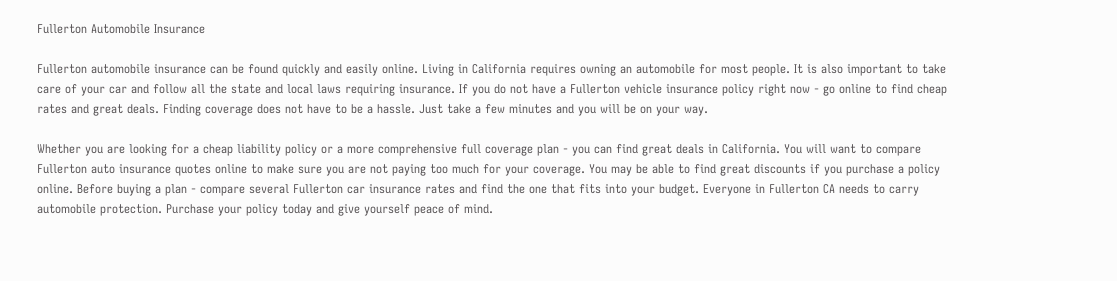Fullerton Automobile Insurance

Fullerton automobile insurance can be found quickly and easily online. Living in California requires owning an automobile for most people. It is also important to take care of your car and follow all the state and local laws requiring insurance. If you do not have a Fullerton vehicle insurance policy right now - go online to find cheap rates and great deals. Finding coverage does not have to be a hassle. Just take a few minutes and you will be on your way.

Whether you are looking for a cheap liability policy or a more comprehensive full coverage plan - you can find great deals in California. You will want to compare Fullerton auto insurance quotes online to make sure you are not paying too much for your coverage. You may be able to find great discounts if you purchase a policy online. Before buying a plan - compare several Fullerton car insurance rates and find the one that fits into your budget. Everyone in Fullerton CA needs to carry automobile protection. Purchase your policy today and give yourself peace of mind.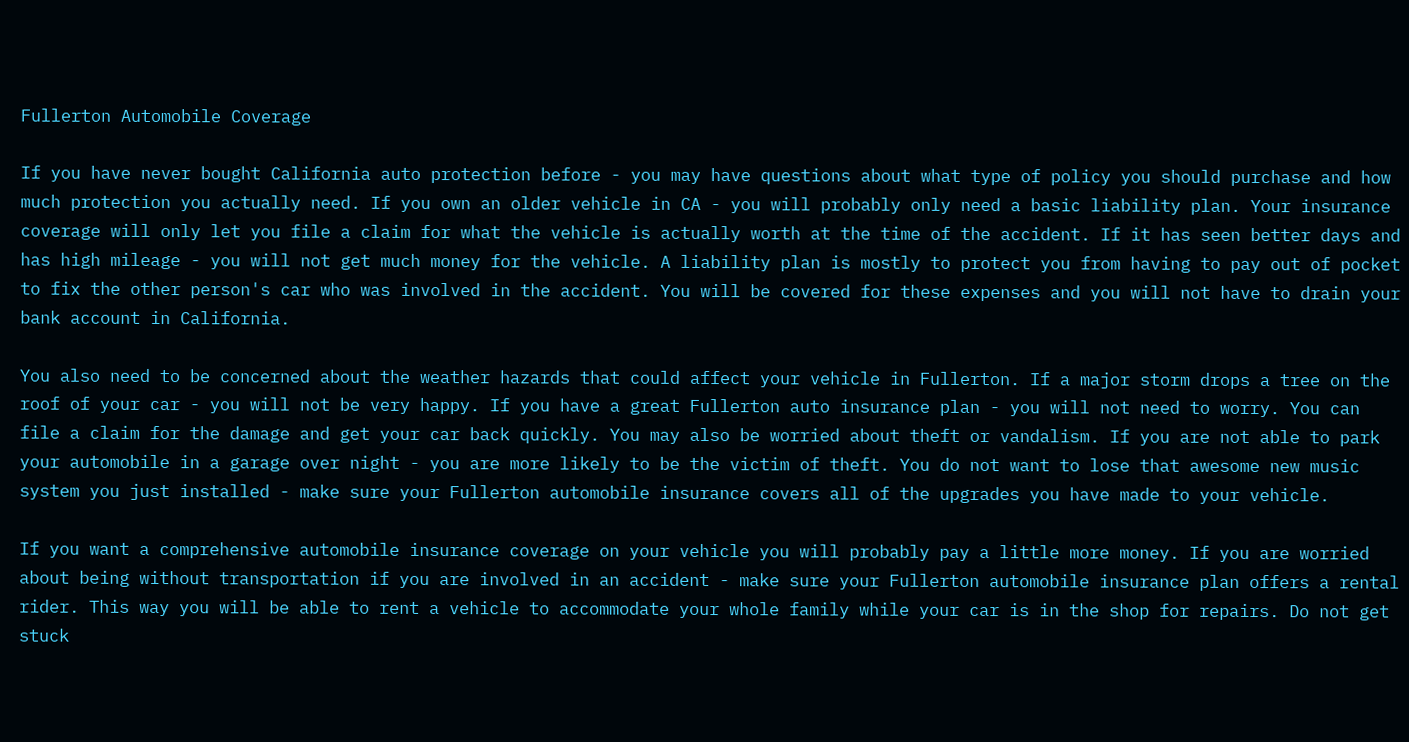Fullerton Automobile Coverage

If you have never bought California auto protection before - you may have questions about what type of policy you should purchase and how much protection you actually need. If you own an older vehicle in CA - you will probably only need a basic liability plan. Your insurance coverage will only let you file a claim for what the vehicle is actually worth at the time of the accident. If it has seen better days and has high mileage - you will not get much money for the vehicle. A liability plan is mostly to protect you from having to pay out of pocket to fix the other person's car who was involved in the accident. You will be covered for these expenses and you will not have to drain your bank account in California.

You also need to be concerned about the weather hazards that could affect your vehicle in Fullerton. If a major storm drops a tree on the roof of your car - you will not be very happy. If you have a great Fullerton auto insurance plan - you will not need to worry. You can file a claim for the damage and get your car back quickly. You may also be worried about theft or vandalism. If you are not able to park your automobile in a garage over night - you are more likely to be the victim of theft. You do not want to lose that awesome new music system you just installed - make sure your Fullerton automobile insurance covers all of the upgrades you have made to your vehicle.

If you want a comprehensive automobile insurance coverage on your vehicle you will probably pay a little more money. If you are worried about being without transportation if you are involved in an accident - make sure your Fullerton automobile insurance plan offers a rental rider. This way you will be able to rent a vehicle to accommodate your whole family while your car is in the shop for repairs. Do not get stuck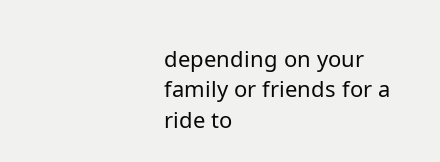depending on your family or friends for a ride to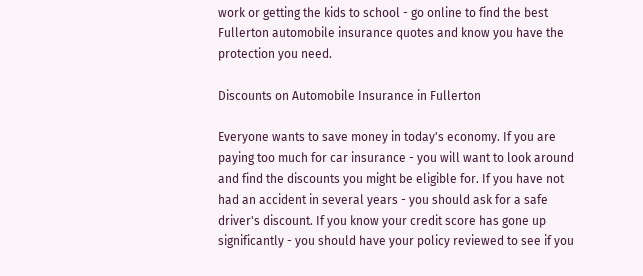work or getting the kids to school - go online to find the best Fullerton automobile insurance quotes and know you have the protection you need.

Discounts on Automobile Insurance in Fullerton

Everyone wants to save money in today's economy. If you are paying too much for car insurance - you will want to look around and find the discounts you might be eligible for. If you have not had an accident in several years - you should ask for a safe driver's discount. If you know your credit score has gone up significantly - you should have your policy reviewed to see if you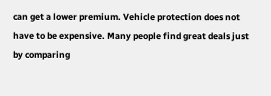can get a lower premium. Vehicle protection does not have to be expensive. Many people find great deals just by comparing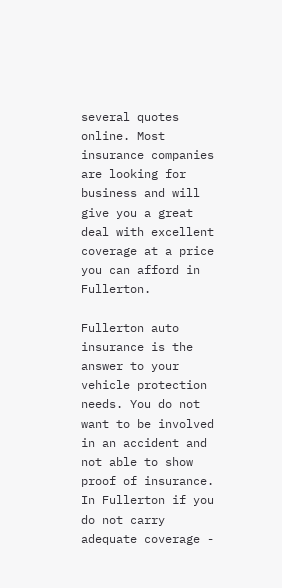several quotes online. Most insurance companies are looking for business and will give you a great deal with excellent coverage at a price you can afford in Fullerton.

Fullerton auto insurance is the answer to your vehicle protection needs. You do not want to be involved in an accident and not able to show proof of insurance. In Fullerton if you do not carry adequate coverage -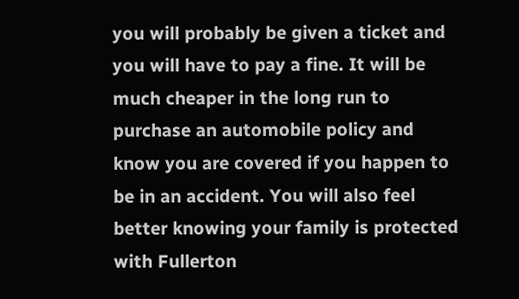you will probably be given a ticket and you will have to pay a fine. It will be much cheaper in the long run to purchase an automobile policy and know you are covered if you happen to be in an accident. You will also feel better knowing your family is protected with Fullerton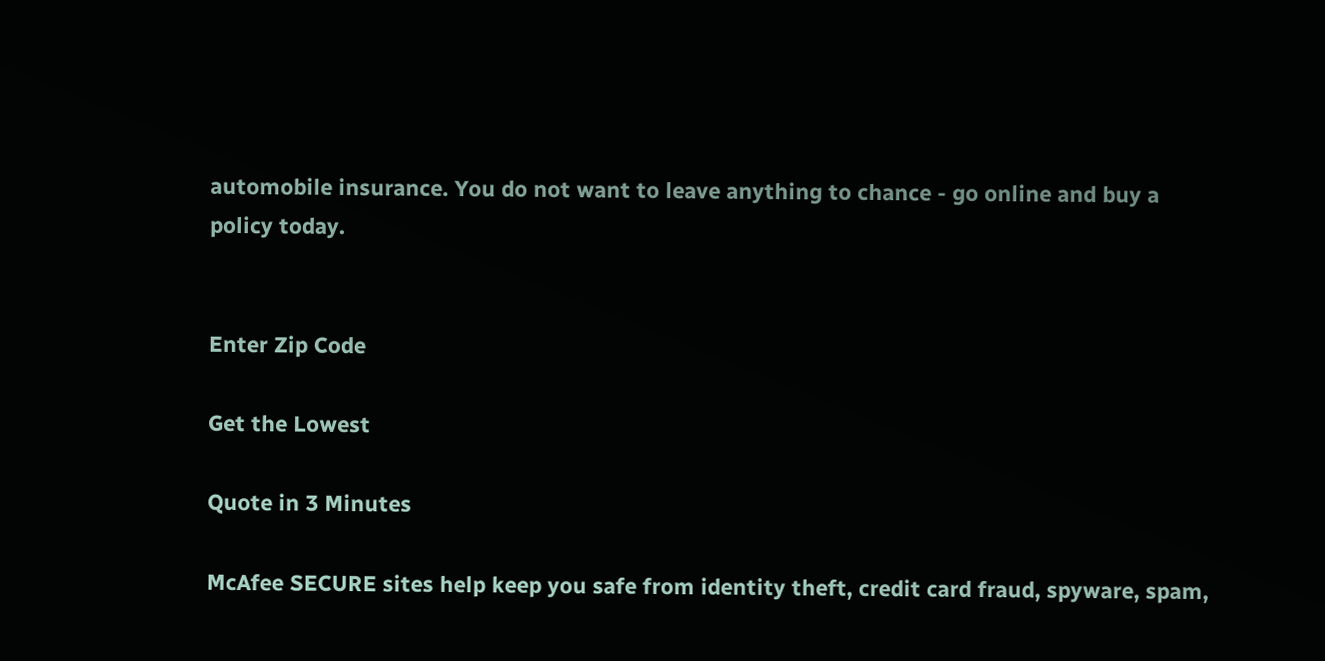automobile insurance. You do not want to leave anything to chance - go online and buy a policy today.


Enter Zip Code

Get the Lowest

Quote in 3 Minutes

McAfee SECURE sites help keep you safe from identity theft, credit card fraud, spyware, spam,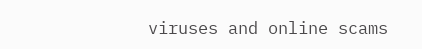viruses and online scams